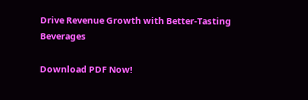Drive Revenue Growth with Better-Tasting Beverages

Download PDF Now!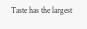Taste has the largest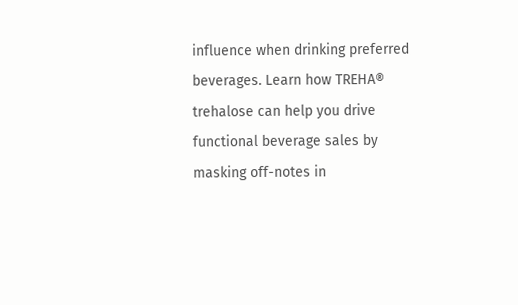influence when drinking preferred beverages. Learn how TREHA® trehalose can help you drive functional beverage sales by masking off-notes in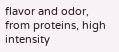flavor and odor, from proteins, high intensity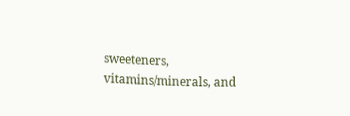sweeteners, vitamins/minerals, and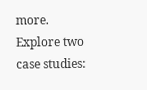more. Explore two case studies: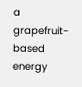a grapefruit-based energy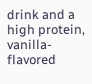drink and a high protein, vanilla-flavored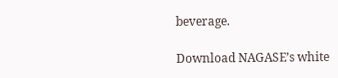beverage.

Download NAGASE’s white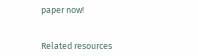paper now!


Related resources